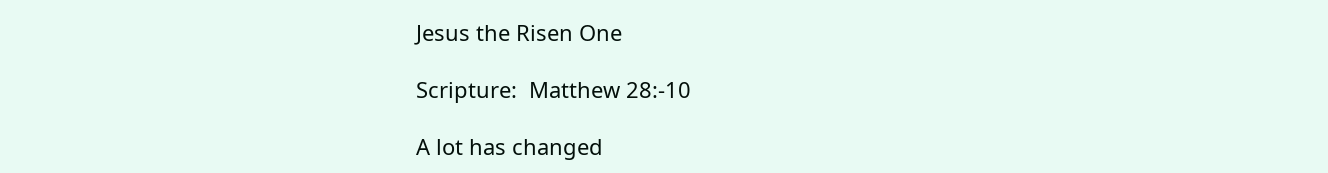Jesus the Risen One

Scripture:  Matthew 28:-10

A lot has changed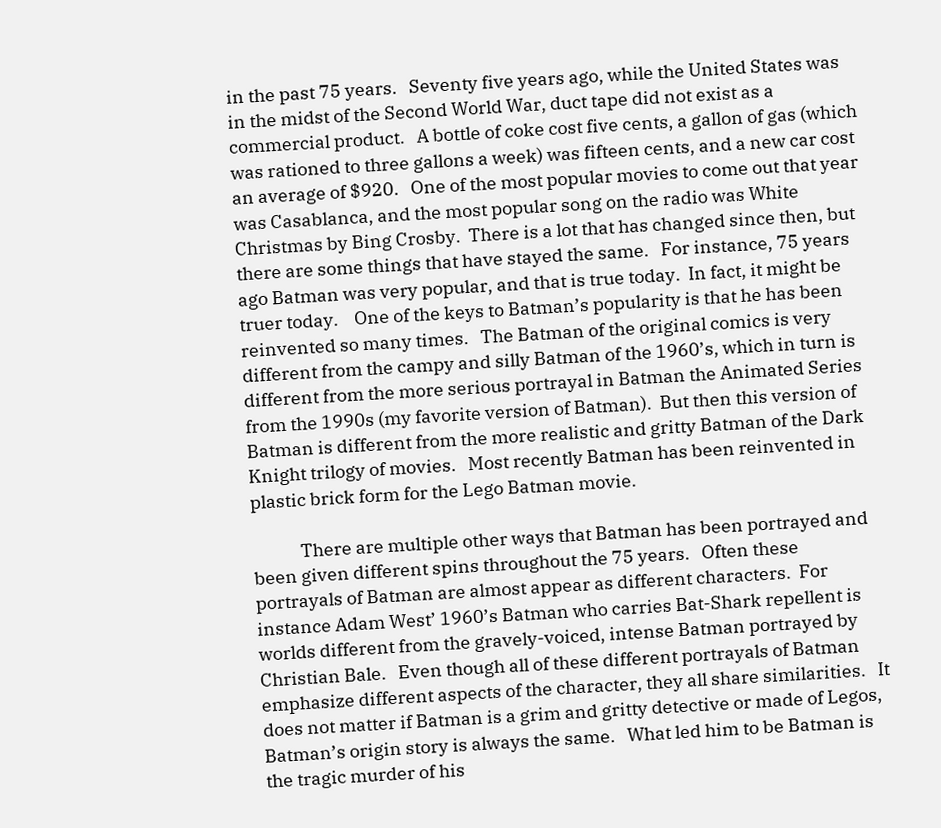in the past 75 years.   Seventy five years ago, while the United States was in the midst of the Second World War, duct tape did not exist as a commercial product.   A bottle of coke cost five cents, a gallon of gas (which was rationed to three gallons a week) was fifteen cents, and a new car cost an average of $920.   One of the most popular movies to come out that year was Casablanca, and the most popular song on the radio was White Christmas by Bing Crosby.  There is a lot that has changed since then, but there are some things that have stayed the same.   For instance, 75 years ago Batman was very popular, and that is true today.  In fact, it might be truer today.    One of the keys to Batman’s popularity is that he has been reinvented so many times.   The Batman of the original comics is very different from the campy and silly Batman of the 1960’s, which in turn is different from the more serious portrayal in Batman the Animated Series from the 1990s (my favorite version of Batman).  But then this version of Batman is different from the more realistic and gritty Batman of the Dark Knight trilogy of movies.   Most recently Batman has been reinvented in plastic brick form for the Lego Batman movie.

            There are multiple other ways that Batman has been portrayed and been given different spins throughout the 75 years.   Often these portrayals of Batman are almost appear as different characters.  For instance Adam West’ 1960’s Batman who carries Bat-Shark repellent is worlds different from the gravely-voiced, intense Batman portrayed by Christian Bale.   Even though all of these different portrayals of Batman emphasize different aspects of the character, they all share similarities.   It does not matter if Batman is a grim and gritty detective or made of Legos, Batman’s origin story is always the same.   What led him to be Batman is the tragic murder of his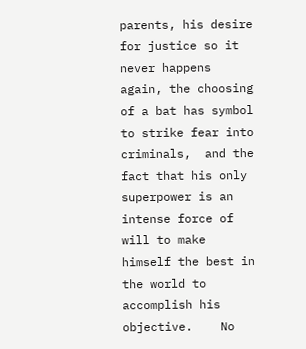parents, his desire for justice so it never happens again, the choosing of a bat has symbol to strike fear into criminals,  and the fact that his only superpower is an intense force of will to make himself the best in the world to accomplish his objective.    No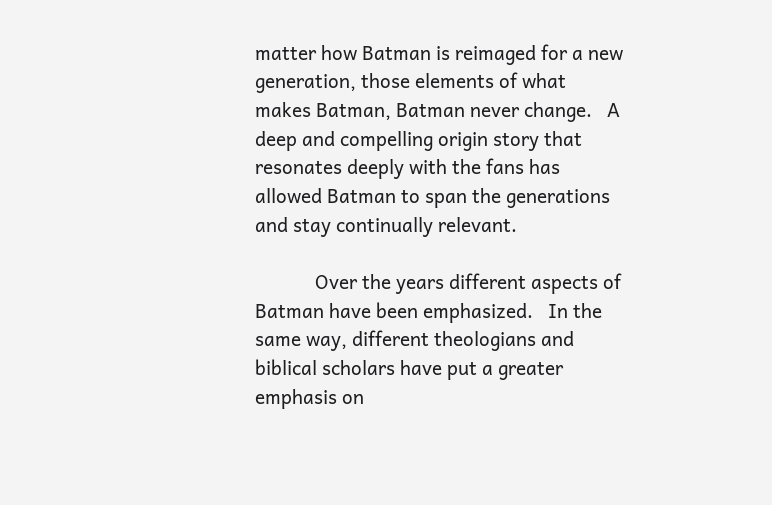matter how Batman is reimaged for a new generation, those elements of what makes Batman, Batman never change.   A deep and compelling origin story that resonates deeply with the fans has allowed Batman to span the generations and stay continually relevant.

            Over the years different aspects of Batman have been emphasized.   In the same way, different theologians and biblical scholars have put a greater emphasis on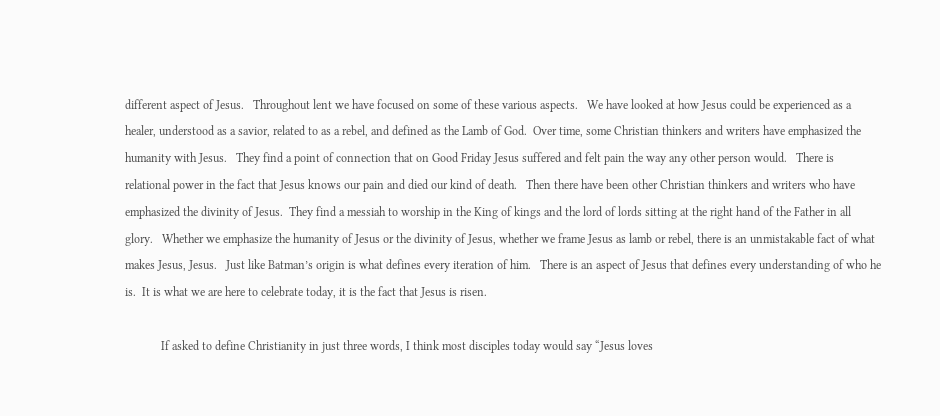different aspect of Jesus.   Throughout lent we have focused on some of these various aspects.   We have looked at how Jesus could be experienced as a healer, understood as a savior, related to as a rebel, and defined as the Lamb of God.  Over time, some Christian thinkers and writers have emphasized the humanity with Jesus.   They find a point of connection that on Good Friday Jesus suffered and felt pain the way any other person would.   There is relational power in the fact that Jesus knows our pain and died our kind of death.   Then there have been other Christian thinkers and writers who have emphasized the divinity of Jesus.  They find a messiah to worship in the King of kings and the lord of lords sitting at the right hand of the Father in all glory.   Whether we emphasize the humanity of Jesus or the divinity of Jesus, whether we frame Jesus as lamb or rebel, there is an unmistakable fact of what makes Jesus, Jesus.   Just like Batman’s origin is what defines every iteration of him.   There is an aspect of Jesus that defines every understanding of who he is.  It is what we are here to celebrate today, it is the fact that Jesus is risen.

            If asked to define Christianity in just three words, I think most disciples today would say “Jesus loves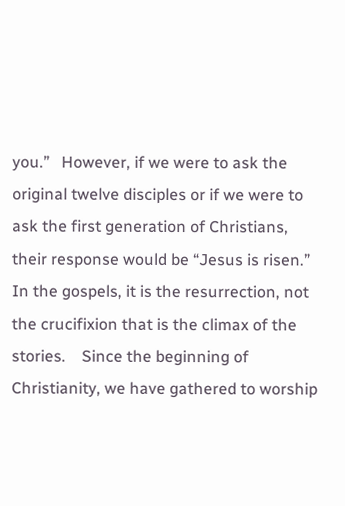you.”   However, if we were to ask the original twelve disciples or if we were to ask the first generation of Christians, their response would be “Jesus is risen.”   In the gospels, it is the resurrection, not the crucifixion that is the climax of the stories.    Since the beginning of Christianity, we have gathered to worship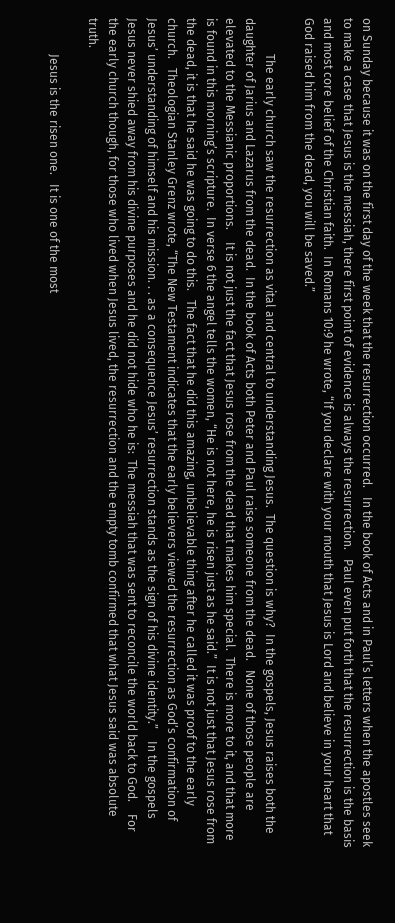on Sunday because it was on the first day of the week that the resurrection occurred.   In the book of Acts and in Paul’s letters when the apostles seek to make a case that Jesus is the messiah, there first point of evidence is always the resurrection.   Paul even put forth that the resurrection is the basis and most core belief of the Christian faith.  In Romans 10:9 he wrote, “If you declare with your mouth that Jesus is Lord and believe in your heart that God raised him from the dead, you will be saved.”

            The early church saw the resurrection as vital and central to understanding Jesus.  The question is why?  In the gospels, Jesus raises both the daughter of Jarius and Lazarus from the dead.  In the book of Acts both Peter and Paul raise someone from the dead.   None of those people are elevated to the Messianic proportions.    It is not just the fact that Jesus rose from the dead that makes him special.  There is more to it, and that more is found in this morning’s scripture.  In verse 6 the angel tells the women, “He is not here, he is risen just as he said.”  It is not just that Jesus rose from the dead, it is that he said he was going to do this.   The fact that he did this amazing, unbelievable thing after he called it was proof to the early church.   Theologian Stanley Grenz wrote, “The New Testament indicates that the early believers viewed the resurrection as God’s confirmation of Jesus’ understanding of himself and his mission. . . as a consequence Jesus’ resurrection stands as the sign of his divine identity.”    In the gospels Jesus never shied away from his divine purposes and he did not hide who he is:  The messiah that was sent to reconcile the world back to God.    For the early church though, for those who lived when Jesus lived, the resurrection and the empty tomb confirmed that what Jesus said was absolute truth.

            Jesus is the risen one.   It is one of the most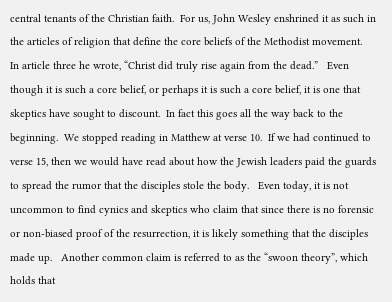central tenants of the Christian faith.  For us, John Wesley enshrined it as such in the articles of religion that define the core beliefs of the Methodist movement.  In article three he wrote, “Christ did truly rise again from the dead.”   Even though it is such a core belief, or perhaps it is such a core belief, it is one that skeptics have sought to discount.  In fact this goes all the way back to the beginning.  We stopped reading in Matthew at verse 10.  If we had continued to verse 15, then we would have read about how the Jewish leaders paid the guards to spread the rumor that the disciples stole the body.   Even today, it is not uncommon to find cynics and skeptics who claim that since there is no forensic or non-biased proof of the resurrection, it is likely something that the disciples made up.   Another common claim is referred to as the “swoon theory”, which holds that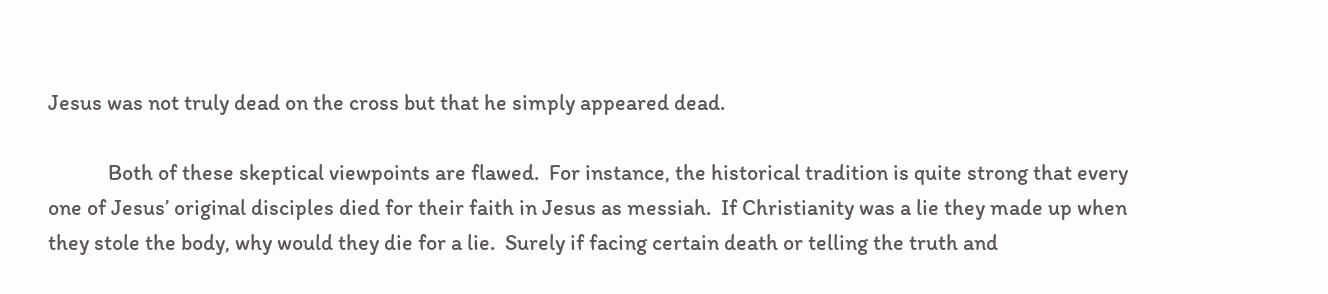Jesus was not truly dead on the cross but that he simply appeared dead.

            Both of these skeptical viewpoints are flawed.  For instance, the historical tradition is quite strong that every one of Jesus’ original disciples died for their faith in Jesus as messiah.  If Christianity was a lie they made up when they stole the body, why would they die for a lie.  Surely if facing certain death or telling the truth and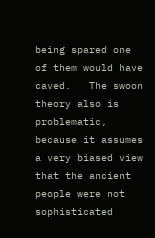being spared one of them would have caved.   The swoon theory also is problematic, because it assumes a very biased view that the ancient people were not sophisticated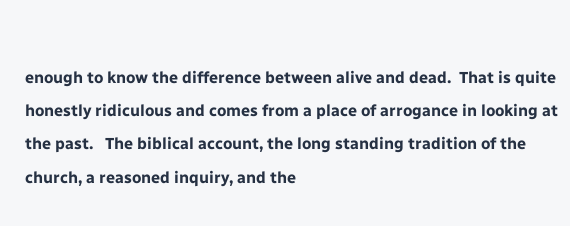enough to know the difference between alive and dead.  That is quite honestly ridiculous and comes from a place of arrogance in looking at the past.   The biblical account, the long standing tradition of the church, a reasoned inquiry, and the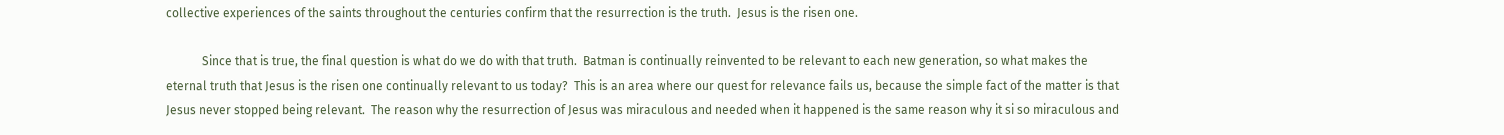collective experiences of the saints throughout the centuries confirm that the resurrection is the truth.  Jesus is the risen one.

            Since that is true, the final question is what do we do with that truth.  Batman is continually reinvented to be relevant to each new generation, so what makes the eternal truth that Jesus is the risen one continually relevant to us today?  This is an area where our quest for relevance fails us, because the simple fact of the matter is that Jesus never stopped being relevant.  The reason why the resurrection of Jesus was miraculous and needed when it happened is the same reason why it si so miraculous and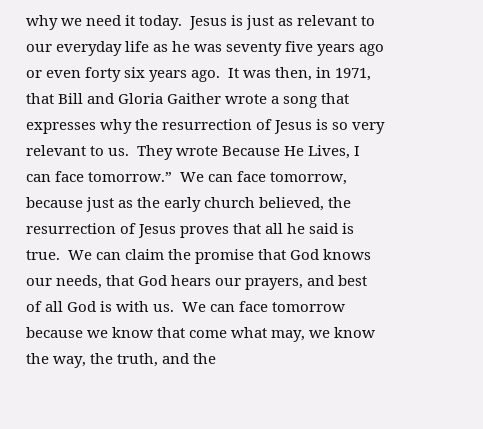why we need it today.  Jesus is just as relevant to our everyday life as he was seventy five years ago or even forty six years ago.  It was then, in 1971, that Bill and Gloria Gaither wrote a song that expresses why the resurrection of Jesus is so very relevant to us.  They wrote Because He Lives, I can face tomorrow.”  We can face tomorrow, because just as the early church believed, the resurrection of Jesus proves that all he said is true.  We can claim the promise that God knows our needs, that God hears our prayers, and best of all God is with us.  We can face tomorrow because we know that come what may, we know the way, the truth, and the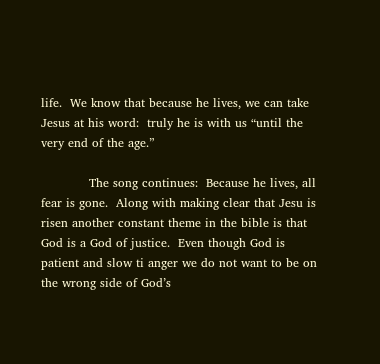life.  We know that because he lives, we can take Jesus at his word:  truly he is with us “until the very end of the age.”

            The song continues:  Because he lives, all fear is gone.  Along with making clear that Jesu is risen another constant theme in the bible is that God is a God of justice.  Even though God is patient and slow ti anger we do not want to be on the wrong side of God’s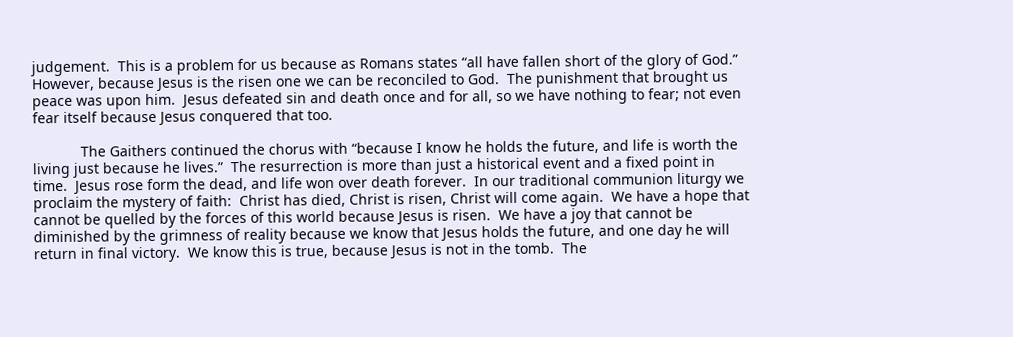judgement.  This is a problem for us because as Romans states “all have fallen short of the glory of God.”  However, because Jesus is the risen one we can be reconciled to God.  The punishment that brought us peace was upon him.  Jesus defeated sin and death once and for all, so we have nothing to fear; not even fear itself because Jesus conquered that too.

            The Gaithers continued the chorus with “because I know he holds the future, and life is worth the living just because he lives.”  The resurrection is more than just a historical event and a fixed point in time.  Jesus rose form the dead, and life won over death forever.  In our traditional communion liturgy we proclaim the mystery of faith:  Christ has died, Christ is risen, Christ will come again.  We have a hope that cannot be quelled by the forces of this world because Jesus is risen.  We have a joy that cannot be diminished by the grimness of reality because we know that Jesus holds the future, and one day he will return in final victory.  We know this is true, because Jesus is not in the tomb.  The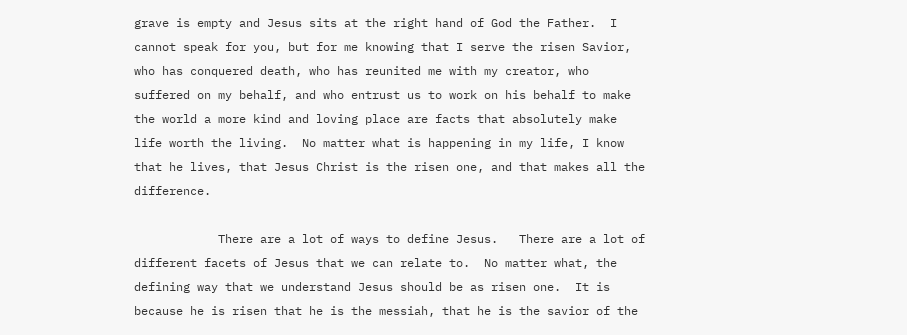grave is empty and Jesus sits at the right hand of God the Father.  I cannot speak for you, but for me knowing that I serve the risen Savior, who has conquered death, who has reunited me with my creator, who suffered on my behalf, and who entrust us to work on his behalf to make the world a more kind and loving place are facts that absolutely make life worth the living.  No matter what is happening in my life, I know that he lives, that Jesus Christ is the risen one, and that makes all the difference.

            There are a lot of ways to define Jesus.   There are a lot of different facets of Jesus that we can relate to.  No matter what, the defining way that we understand Jesus should be as risen one.  It is because he is risen that he is the messiah, that he is the savior of the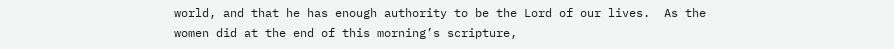world, and that he has enough authority to be the Lord of our lives.  As the women did at the end of this morning’s scripture,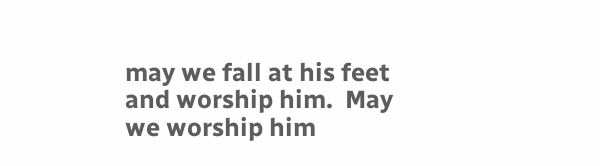may we fall at his feet and worship him.  May we worship him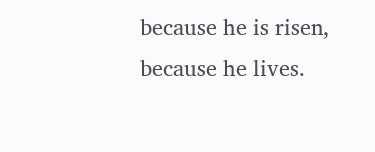because he is risen, because he lives.